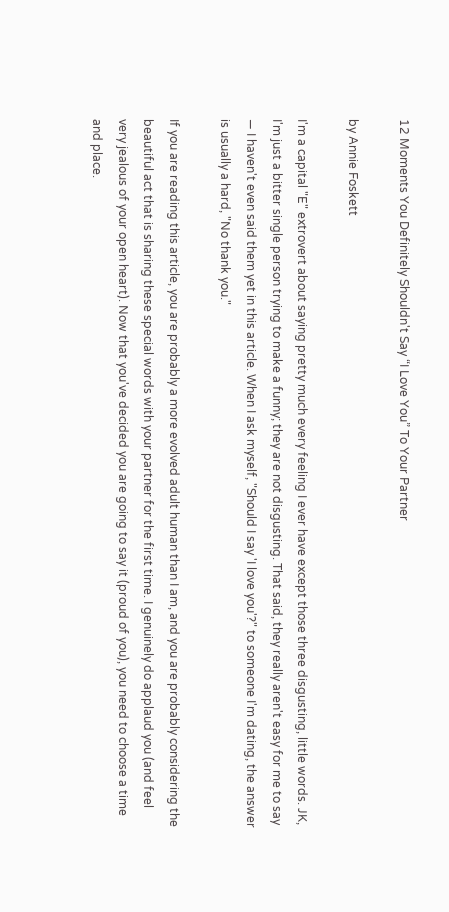12 Moments You Definitely Shouldn't Say “I Love You” To Your Partner

by Annie Foskett

I'm a capital "E" extrovert about saying pretty much every feeling I ever have except those three disgusting, little words. JK, I'm just a bitter single person trying to make a funny; they are not disgusting. That said, they really aren't easy for me to say — I haven't even said them yet in this article. When I ask myself, "Should I say 'I love you'?" to someone I'm dating, the answer is usually a hard, "No thank you."

If you are reading this article, you are probably a more evolved adult human than I am, and you are probably considering the beautiful act that is sharing these special words with your partner for the first time. I genuinely do applaud you (and feel very jealous of your open heart). Now that you've decided you are going to say it (proud of you), you need to choose a time and place.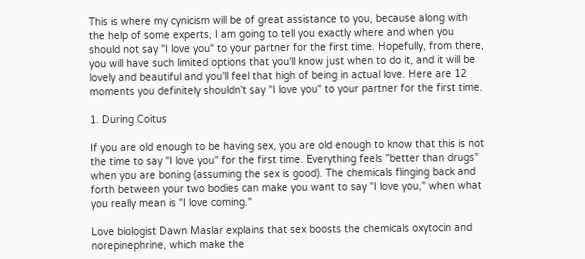This is where my cynicism will be of great assistance to you, because along with the help of some experts, I am going to tell you exactly where and when you should not say "I love you" to your partner for the first time. Hopefully, from there, you will have such limited options that you'll know just when to do it, and it will be lovely and beautiful and you'll feel that high of being in actual love. Here are 12 moments you definitely shouldn't say "I love you" to your partner for the first time.

1. During Coitus

If you are old enough to be having sex, you are old enough to know that this is not the time to say "I love you" for the first time. Everything feels "better than drugs" when you are boning (assuming the sex is good). The chemicals flinging back and forth between your two bodies can make you want to say "I love you," when what you really mean is "I love coming."

Love biologist Dawn Maslar explains that sex boosts the chemicals oxytocin and norepinephrine, which make the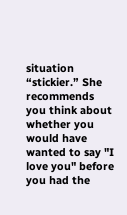situation “stickier.” She recommends you think about whether you would have wanted to say "I love you" before you had the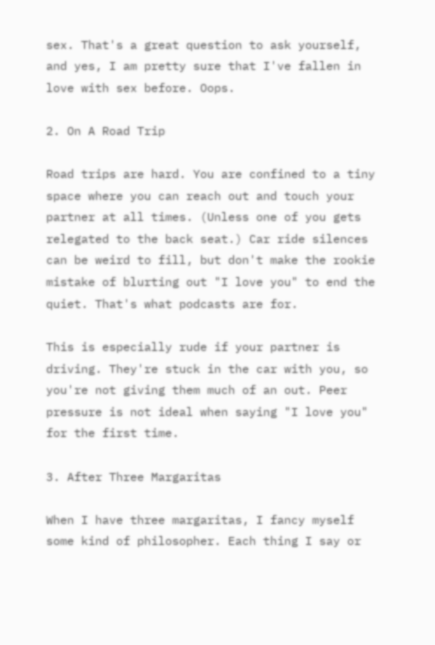sex. That's a great question to ask yourself, and yes, I am pretty sure that I've fallen in love with sex before. Oops.

2. On A Road Trip

Road trips are hard. You are confined to a tiny space where you can reach out and touch your partner at all times. (Unless one of you gets relegated to the back seat.) Car ride silences can be weird to fill, but don't make the rookie mistake of blurting out "I love you" to end the quiet. That's what podcasts are for.

This is especially rude if your partner is driving. They're stuck in the car with you, so you're not giving them much of an out. Peer pressure is not ideal when saying "I love you" for the first time.

3. After Three Margaritas

When I have three margaritas, I fancy myself some kind of philosopher. Each thing I say or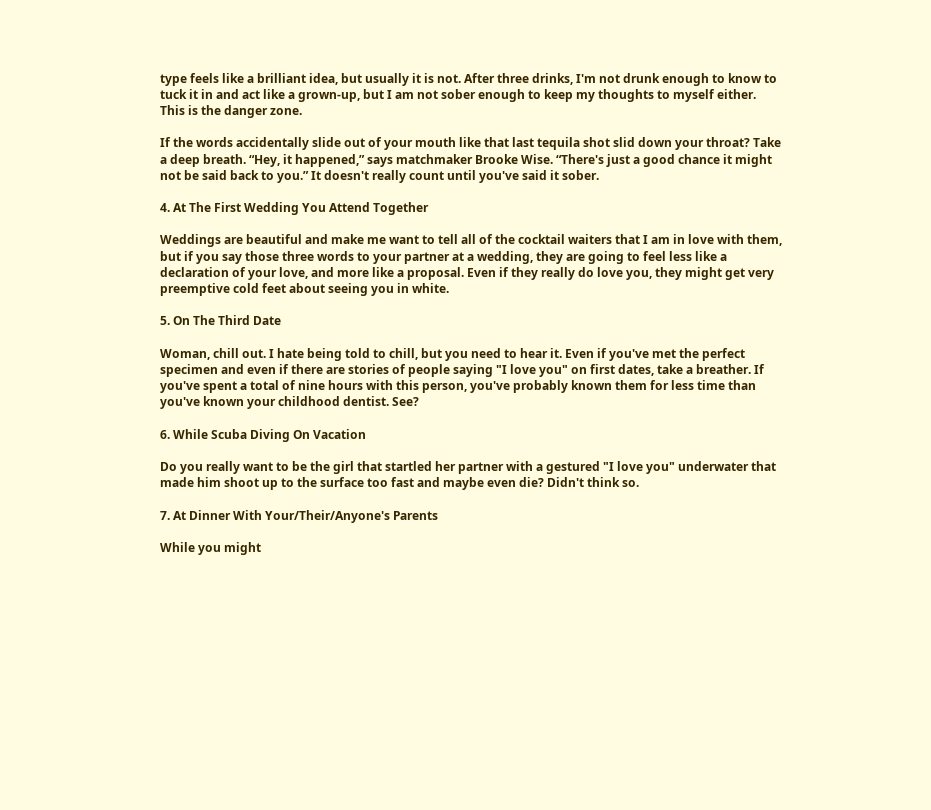type feels like a brilliant idea, but usually it is not. After three drinks, I'm not drunk enough to know to tuck it in and act like a grown-up, but I am not sober enough to keep my thoughts to myself either. This is the danger zone.

If the words accidentally slide out of your mouth like that last tequila shot slid down your throat? Take a deep breath. “Hey, it happened,” says matchmaker Brooke Wise. “There's just a good chance it might not be said back to you.” It doesn't really count until you've said it sober.

4. At The First Wedding You Attend Together

Weddings are beautiful and make me want to tell all of the cocktail waiters that I am in love with them, but if you say those three words to your partner at a wedding, they are going to feel less like a declaration of your love, and more like a proposal. Even if they really do love you, they might get very preemptive cold feet about seeing you in white.

5. On The Third Date

Woman, chill out. I hate being told to chill, but you need to hear it. Even if you've met the perfect specimen and even if there are stories of people saying "I love you" on first dates, take a breather. If you've spent a total of nine hours with this person, you've probably known them for less time than you've known your childhood dentist. See?

6. While Scuba Diving On Vacation

Do you really want to be the girl that startled her partner with a gestured "I love you" underwater that made him shoot up to the surface too fast and maybe even die? Didn't think so.

7. At Dinner With Your/Their/Anyone's Parents

While you might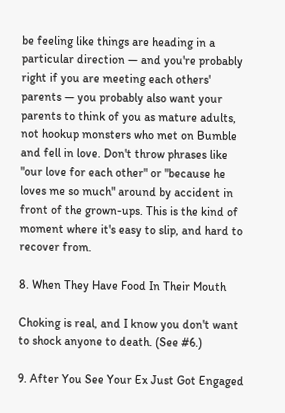be feeling like things are heading in a particular direction — and you're probably right if you are meeting each others' parents — you probably also want your parents to think of you as mature adults, not hookup monsters who met on Bumble and fell in love. Don't throw phrases like "our love for each other" or "because he loves me so much" around by accident in front of the grown-ups. This is the kind of moment where it's easy to slip, and hard to recover from.

8. When They Have Food In Their Mouth

Choking is real, and I know you don't want to shock anyone to death. (See #6.)

9. After You See Your Ex Just Got Engaged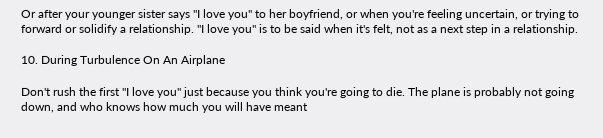Or after your younger sister says "I love you" to her boyfriend, or when you're feeling uncertain, or trying to forward or solidify a relationship. "I love you" is to be said when it's felt, not as a next step in a relationship.

10. During Turbulence On An Airplane

Don't rush the first "I love you" just because you think you're going to die. The plane is probably not going down, and who knows how much you will have meant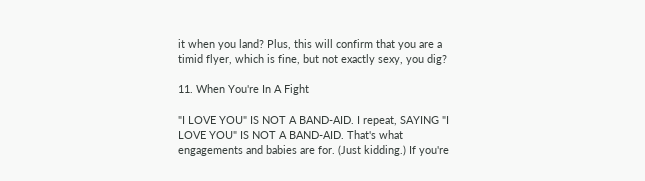it when you land? Plus, this will confirm that you are a timid flyer, which is fine, but not exactly sexy, you dig?

11. When You're In A Fight

"I LOVE YOU" IS NOT A BAND-AID. I repeat, SAYING "I LOVE YOU" IS NOT A BAND-AID. That's what engagements and babies are for. (Just kidding.) If you're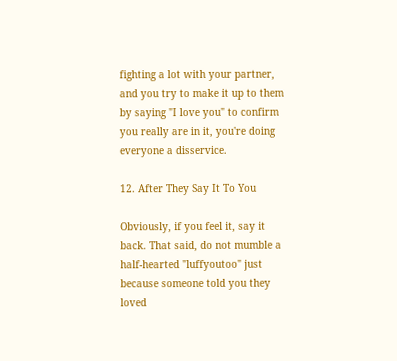fighting a lot with your partner, and you try to make it up to them by saying "I love you" to confirm you really are in it, you're doing everyone a disservice.

12. After They Say It To You

Obviously, if you feel it, say it back. That said, do not mumble a half-hearted "luffyoutoo" just because someone told you they loved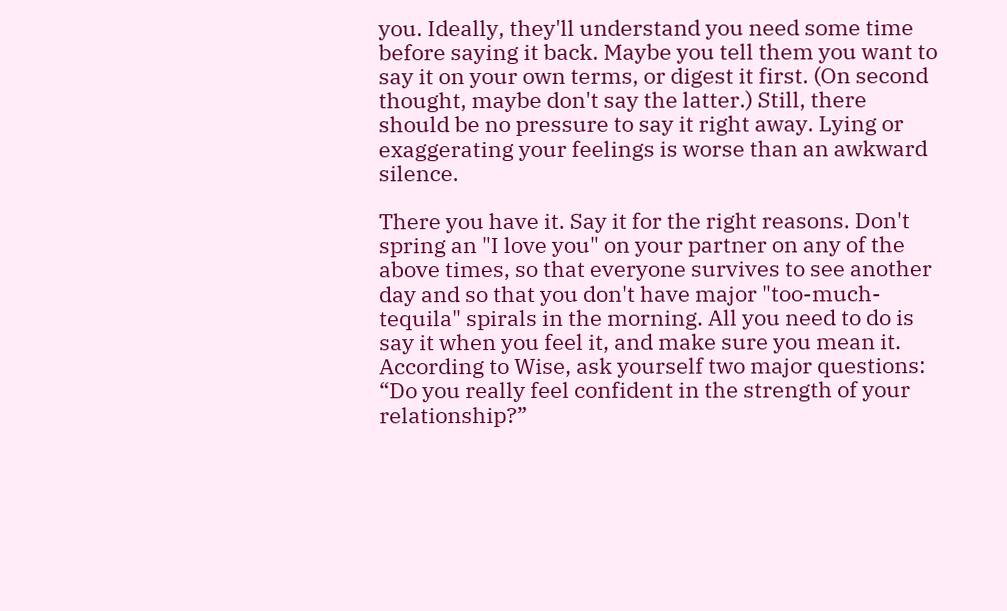you. Ideally, they'll understand you need some time before saying it back. Maybe you tell them you want to say it on your own terms, or digest it first. (On second thought, maybe don't say the latter.) Still, there should be no pressure to say it right away. Lying or exaggerating your feelings is worse than an awkward silence.

There you have it. Say it for the right reasons. Don't spring an "I love you" on your partner on any of the above times, so that everyone survives to see another day and so that you don't have major "too-much-tequila" spirals in the morning. All you need to do is say it when you feel it, and make sure you mean it. According to Wise, ask yourself two major questions: “Do you really feel confident in the strength of your relationship?”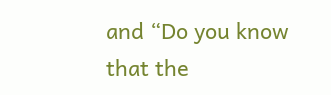and “Do you know that the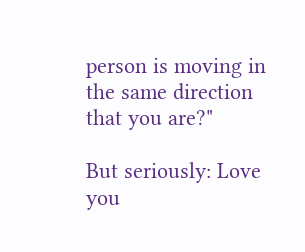person is moving in the same direction that you are?"

But seriously: Love you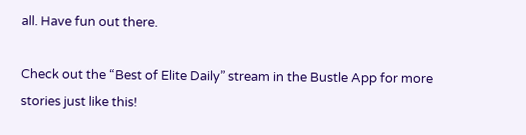all. Have fun out there.

Check out the “Best of Elite Daily” stream in the Bustle App for more stories just like this!